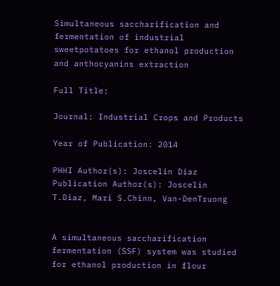Simultaneous saccharification and fermentation of industrial sweetpotatoes for ethanol production and anthocyanins extraction

Full Title:

Journal: Industrial Crops and Products

Year of Publication: 2014

PHHI Author(s): Joscelin Diaz
Publication Author(s): Joscelin T.Diaz, Mari S.Chinn, Van-DenTruong


A simultaneous saccharification fermentation (SSF) system was studied for ethanol production in flour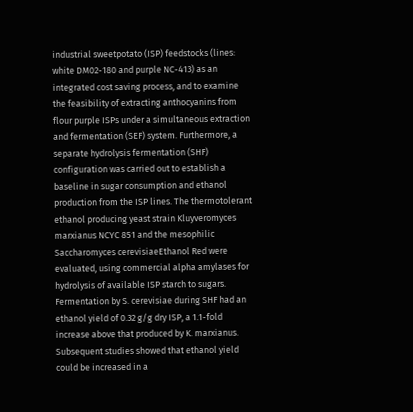industrial sweetpotato (ISP) feedstocks (lines: white DM02-180 and purple NC-413) as an integrated cost saving process, and to examine the feasibility of extracting anthocyanins from flour purple ISPs under a simultaneous extraction and fermentation (SEF) system. Furthermore, a separate hydrolysis fermentation (SHF) configuration was carried out to establish a baseline in sugar consumption and ethanol production from the ISP lines. The thermotolerant ethanol producing yeast strain Kluyveromyces marxianus NCYC 851 and the mesophilic Saccharomyces cerevisiaeEthanol Red were evaluated, using commercial alpha amylases for hydrolysis of available ISP starch to sugars. Fermentation by S. cerevisiae during SHF had an ethanol yield of 0.32 g/g dry ISP, a 1.1-fold increase above that produced by K. marxianus. Subsequent studies showed that ethanol yield could be increased in a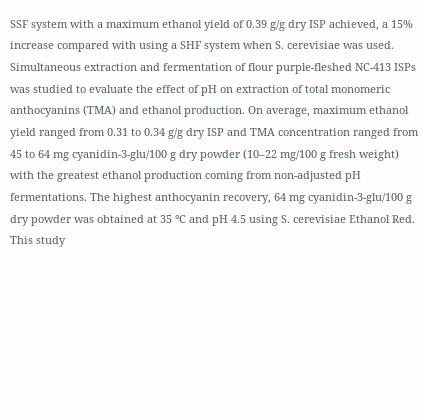SSF system with a maximum ethanol yield of 0.39 g/g dry ISP achieved, a 15% increase compared with using a SHF system when S. cerevisiae was used. Simultaneous extraction and fermentation of flour purple-fleshed NC-413 ISPs was studied to evaluate the effect of pH on extraction of total monomeric anthocyanins (TMA) and ethanol production. On average, maximum ethanol yield ranged from 0.31 to 0.34 g/g dry ISP and TMA concentration ranged from 45 to 64 mg cyanidin-3-glu/100 g dry powder (10–22 mg/100 g fresh weight) with the greatest ethanol production coming from non-adjusted pH fermentations. The highest anthocyanin recovery, 64 mg cyanidin-3-glu/100 g dry powder was obtained at 35 °C and pH 4.5 using S. cerevisiae Ethanol Red. This study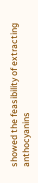showed the feasibility of extracting anthocyanins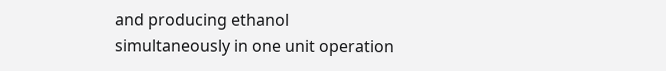and producing ethanol simultaneously in one unit operation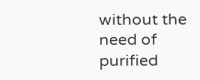without the need of purified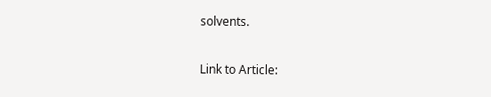solvents.

Link to Article: